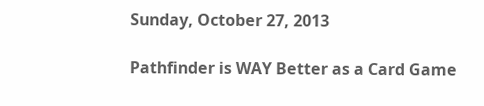Sunday, October 27, 2013

Pathfinder is WAY Better as a Card Game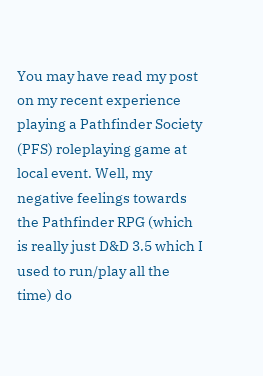You may have read my post on my recent experience playing a Pathfinder Society (PFS) roleplaying game at local event. Well, my negative feelings towards the Pathfinder RPG (which is really just D&D 3.5 which I used to run/play all the time) do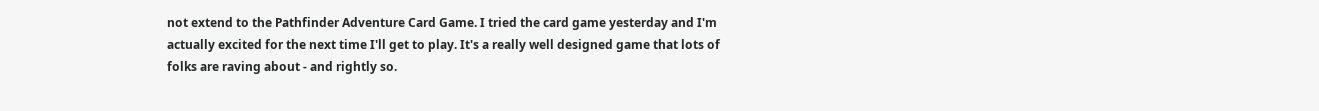not extend to the Pathfinder Adventure Card Game. I tried the card game yesterday and I'm actually excited for the next time I'll get to play. It's a really well designed game that lots of folks are raving about - and rightly so.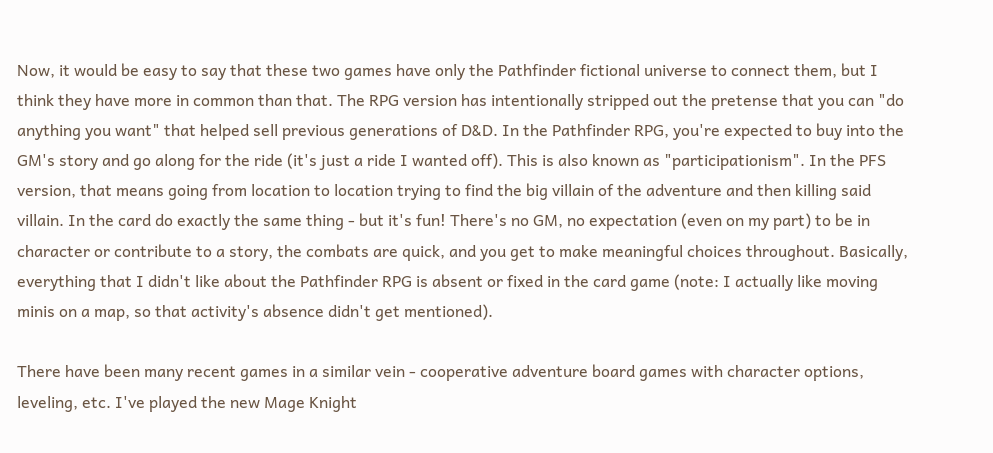Now, it would be easy to say that these two games have only the Pathfinder fictional universe to connect them, but I think they have more in common than that. The RPG version has intentionally stripped out the pretense that you can "do anything you want" that helped sell previous generations of D&D. In the Pathfinder RPG, you're expected to buy into the GM's story and go along for the ride (it's just a ride I wanted off). This is also known as "participationism". In the PFS version, that means going from location to location trying to find the big villain of the adventure and then killing said villain. In the card do exactly the same thing - but it's fun! There's no GM, no expectation (even on my part) to be in character or contribute to a story, the combats are quick, and you get to make meaningful choices throughout. Basically, everything that I didn't like about the Pathfinder RPG is absent or fixed in the card game (note: I actually like moving minis on a map, so that activity's absence didn't get mentioned).

There have been many recent games in a similar vein - cooperative adventure board games with character options, leveling, etc. I've played the new Mage Knight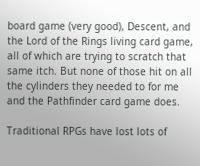board game (very good), Descent, and the Lord of the Rings living card game, all of which are trying to scratch that same itch. But none of those hit on all the cylinders they needed to for me and the Pathfinder card game does.

Traditional RPGs have lost lots of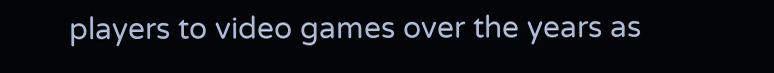players to video games over the years as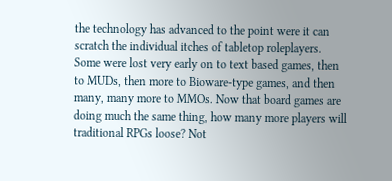the technology has advanced to the point were it can scratch the individual itches of tabletop roleplayers. Some were lost very early on to text based games, then to MUDs, then more to Bioware-type games, and then many, many more to MMOs. Now that board games are doing much the same thing, how many more players will traditional RPGs loose? Not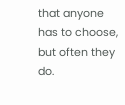that anyone has to choose, but often they do.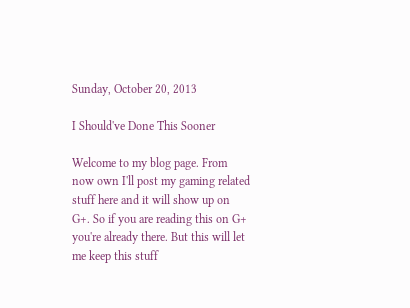Sunday, October 20, 2013

I Should've Done This Sooner

Welcome to my blog page. From now own I'll post my gaming related stuff here and it will show up on G+. So if you are reading this on G+ you're already there. But this will let me keep this stuff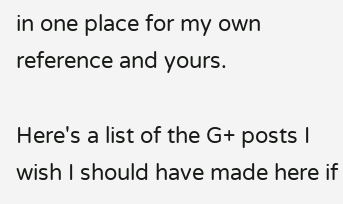in one place for my own reference and yours.

Here's a list of the G+ posts I wish I should have made here if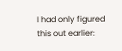I had only figured this out earlier: